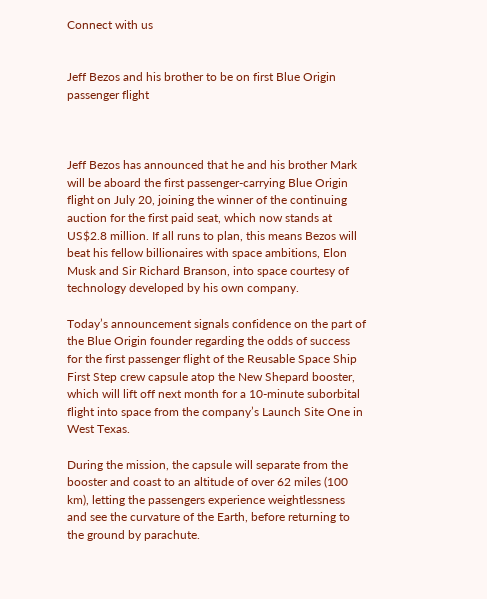Connect with us


Jeff Bezos and his brother to be on first Blue Origin passenger flight



Jeff Bezos has announced that he and his brother Mark will be aboard the first passenger-carrying Blue Origin flight on July 20, joining the winner of the continuing auction for the first paid seat, which now stands at US$2.8 million. If all runs to plan, this means Bezos will beat his fellow billionaires with space ambitions, Elon Musk and Sir Richard Branson, into space courtesy of technology developed by his own company.

Today’s announcement signals confidence on the part of the Blue Origin founder regarding the odds of success for the first passenger flight of the Reusable Space Ship First Step crew capsule atop the New Shepard booster, which will lift off next month for a 10-minute suborbital flight into space from the company’s Launch Site One in West Texas.

During the mission, the capsule will separate from the booster and coast to an altitude of over 62 miles (100 km), letting the passengers experience weightlessness and see the curvature of the Earth, before returning to the ground by parachute.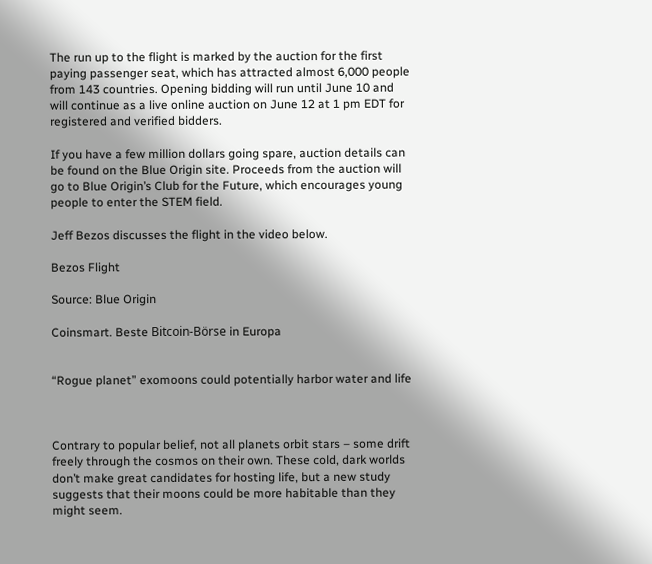The run up to the flight is marked by the auction for the first paying passenger seat, which has attracted almost 6,000 people from 143 countries. Opening bidding will run until June 10 and will continue as a live online auction on June 12 at 1 pm EDT for registered and verified bidders.

If you have a few million dollars going spare, auction details can be found on the Blue Origin site. Proceeds from the auction will go to Blue Origin’s Club for the Future, which encourages young people to enter the STEM field.

Jeff Bezos discusses the flight in the video below.

Bezos Flight

Source: Blue Origin

Coinsmart. Beste Bitcoin-Börse in Europa


“Rogue planet” exomoons could potentially harbor water and life



Contrary to popular belief, not all planets orbit stars – some drift freely through the cosmos on their own. These cold, dark worlds don’t make great candidates for hosting life, but a new study suggests that their moons could be more habitable than they might seem.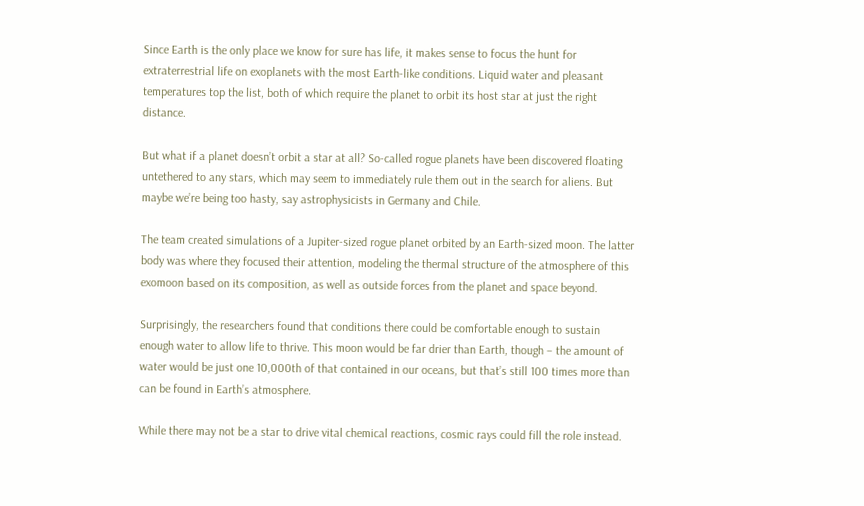Since Earth is the only place we know for sure has life, it makes sense to focus the hunt for extraterrestrial life on exoplanets with the most Earth-like conditions. Liquid water and pleasant temperatures top the list, both of which require the planet to orbit its host star at just the right distance.

But what if a planet doesn’t orbit a star at all? So-called rogue planets have been discovered floating untethered to any stars, which may seem to immediately rule them out in the search for aliens. But maybe we’re being too hasty, say astrophysicists in Germany and Chile.

The team created simulations of a Jupiter-sized rogue planet orbited by an Earth-sized moon. The latter body was where they focused their attention, modeling the thermal structure of the atmosphere of this exomoon based on its composition, as well as outside forces from the planet and space beyond.

Surprisingly, the researchers found that conditions there could be comfortable enough to sustain enough water to allow life to thrive. This moon would be far drier than Earth, though – the amount of water would be just one 10,000th of that contained in our oceans, but that’s still 100 times more than can be found in Earth’s atmosphere.

While there may not be a star to drive vital chemical reactions, cosmic rays could fill the role instead.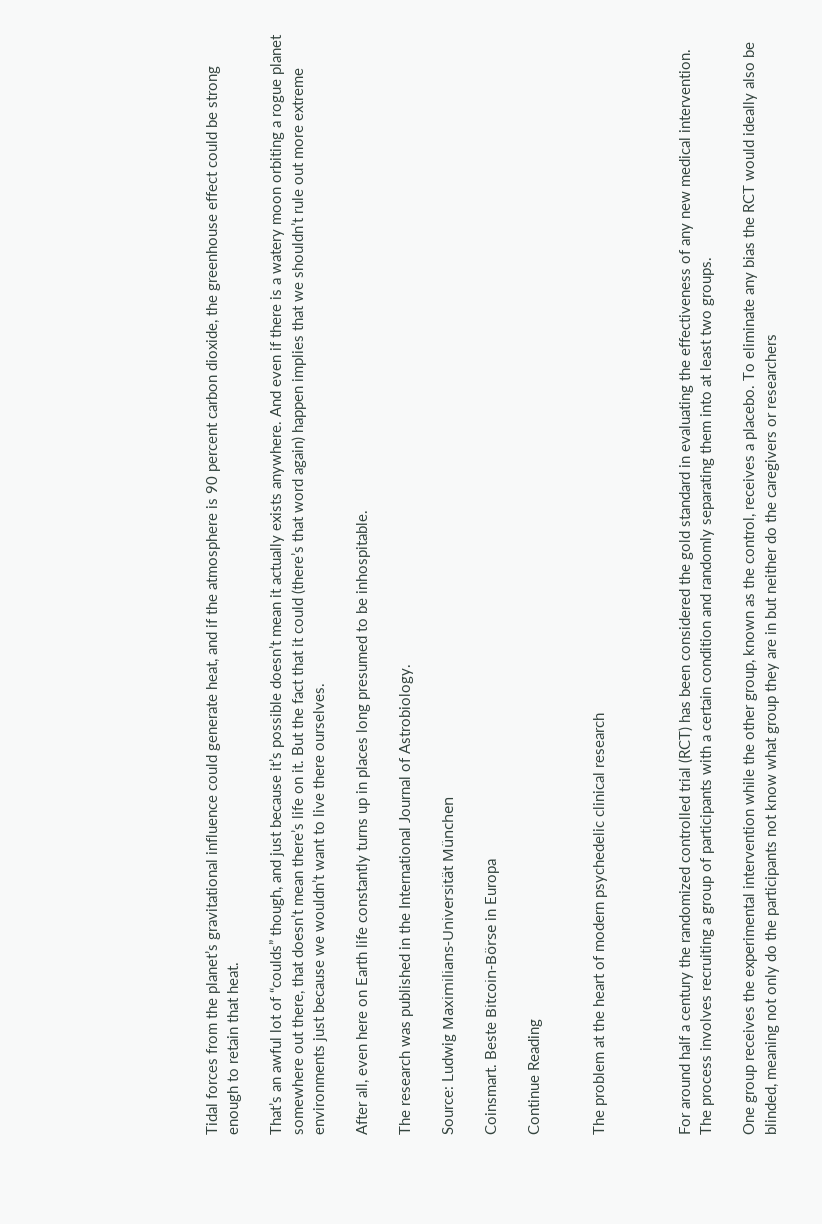Tidal forces from the planet’s gravitational influence could generate heat, and if the atmosphere is 90 percent carbon dioxide, the greenhouse effect could be strong enough to retain that heat.

That’s an awful lot of “coulds” though, and just because it’s possible doesn’t mean it actually exists anywhere. And even if there is a watery moon orbiting a rogue planet somewhere out there, that doesn’t mean there’s life on it. But the fact that it could (there’s that word again) happen implies that we shouldn’t rule out more extreme environments just because we wouldn’t want to live there ourselves.

After all, even here on Earth life constantly turns up in places long presumed to be inhospitable.

The research was published in the International Journal of Astrobiology.

Source: Ludwig Maximilians-Universität München

Coinsmart. Beste Bitcoin-Börse in Europa

Continue Reading


The problem at the heart of modern psychedelic clinical research



For around half a century the randomized controlled trial (RCT) has been considered the gold standard in evaluating the effectiveness of any new medical intervention. The process involves recruiting a group of participants with a certain condition and randomly separating them into at least two groups.

One group receives the experimental intervention while the other group, known as the control, receives a placebo. To eliminate any bias the RCT would ideally also be blinded, meaning not only do the participants not know what group they are in but neither do the caregivers or researchers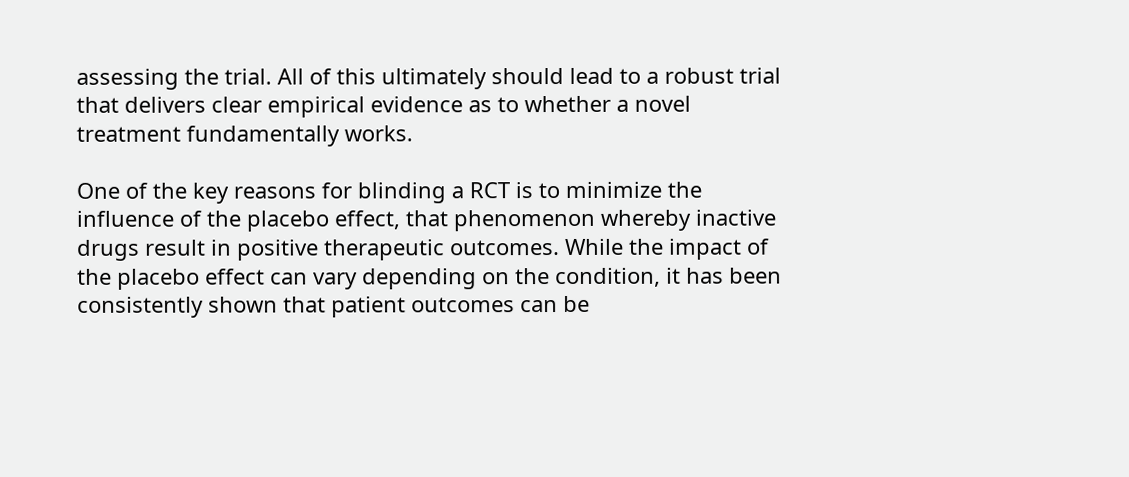assessing the trial. All of this ultimately should lead to a robust trial that delivers clear empirical evidence as to whether a novel treatment fundamentally works.

One of the key reasons for blinding a RCT is to minimize the influence of the placebo effect, that phenomenon whereby inactive drugs result in positive therapeutic outcomes. While the impact of the placebo effect can vary depending on the condition, it has been consistently shown that patient outcomes can be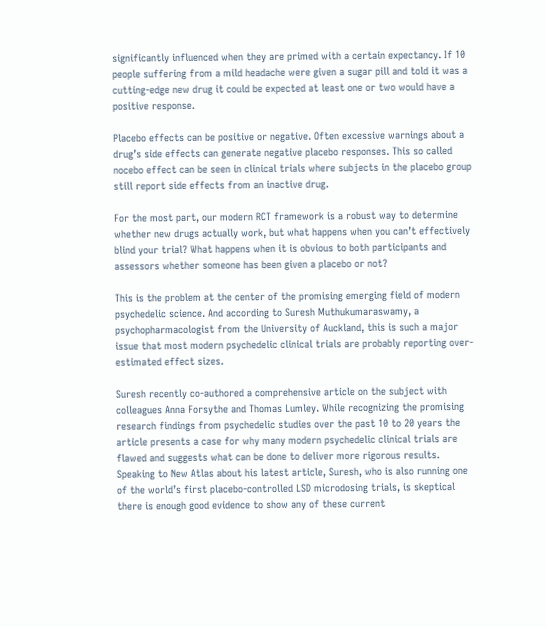significantly influenced when they are primed with a certain expectancy. If 10 people suffering from a mild headache were given a sugar pill and told it was a cutting-edge new drug it could be expected at least one or two would have a positive response.

Placebo effects can be positive or negative. Often excessive warnings about a drug’s side effects can generate negative placebo responses. This so called nocebo effect can be seen in clinical trials where subjects in the placebo group still report side effects from an inactive drug.

For the most part, our modern RCT framework is a robust way to determine whether new drugs actually work, but what happens when you can’t effectively blind your trial? What happens when it is obvious to both participants and assessors whether someone has been given a placebo or not?

This is the problem at the center of the promising emerging field of modern psychedelic science. And according to Suresh Muthukumaraswamy, a psychopharmacologist from the University of Auckland, this is such a major issue that most modern psychedelic clinical trials are probably reporting over-estimated effect sizes.

Suresh recently co-authored a comprehensive article on the subject with colleagues Anna Forsythe and Thomas Lumley. While recognizing the promising research findings from psychedelic studies over the past 10 to 20 years the article presents a case for why many modern psychedelic clinical trials are flawed and suggests what can be done to deliver more rigorous results. Speaking to New Atlas about his latest article, Suresh, who is also running one of the world’s first placebo-controlled LSD microdosing trials, is skeptical there is enough good evidence to show any of these current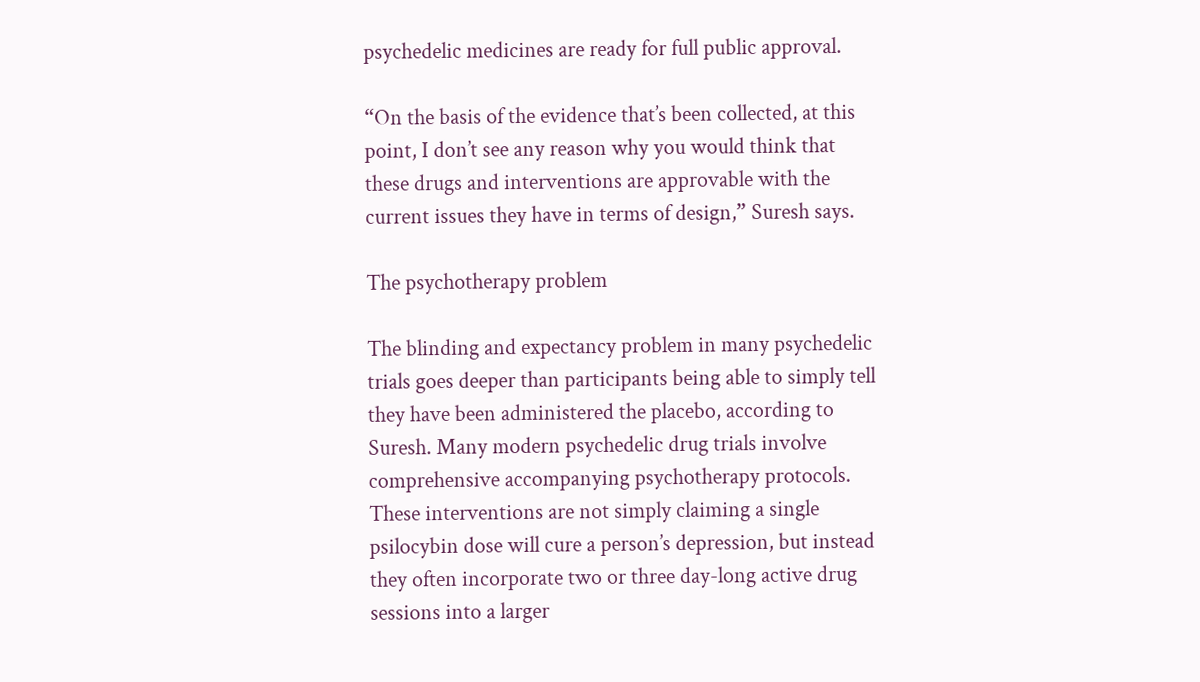psychedelic medicines are ready for full public approval.

“On the basis of the evidence that’s been collected, at this point, I don’t see any reason why you would think that these drugs and interventions are approvable with the current issues they have in terms of design,” Suresh says.

The psychotherapy problem

The blinding and expectancy problem in many psychedelic trials goes deeper than participants being able to simply tell they have been administered the placebo, according to Suresh. Many modern psychedelic drug trials involve comprehensive accompanying psychotherapy protocols. These interventions are not simply claiming a single psilocybin dose will cure a person’s depression, but instead they often incorporate two or three day-long active drug sessions into a larger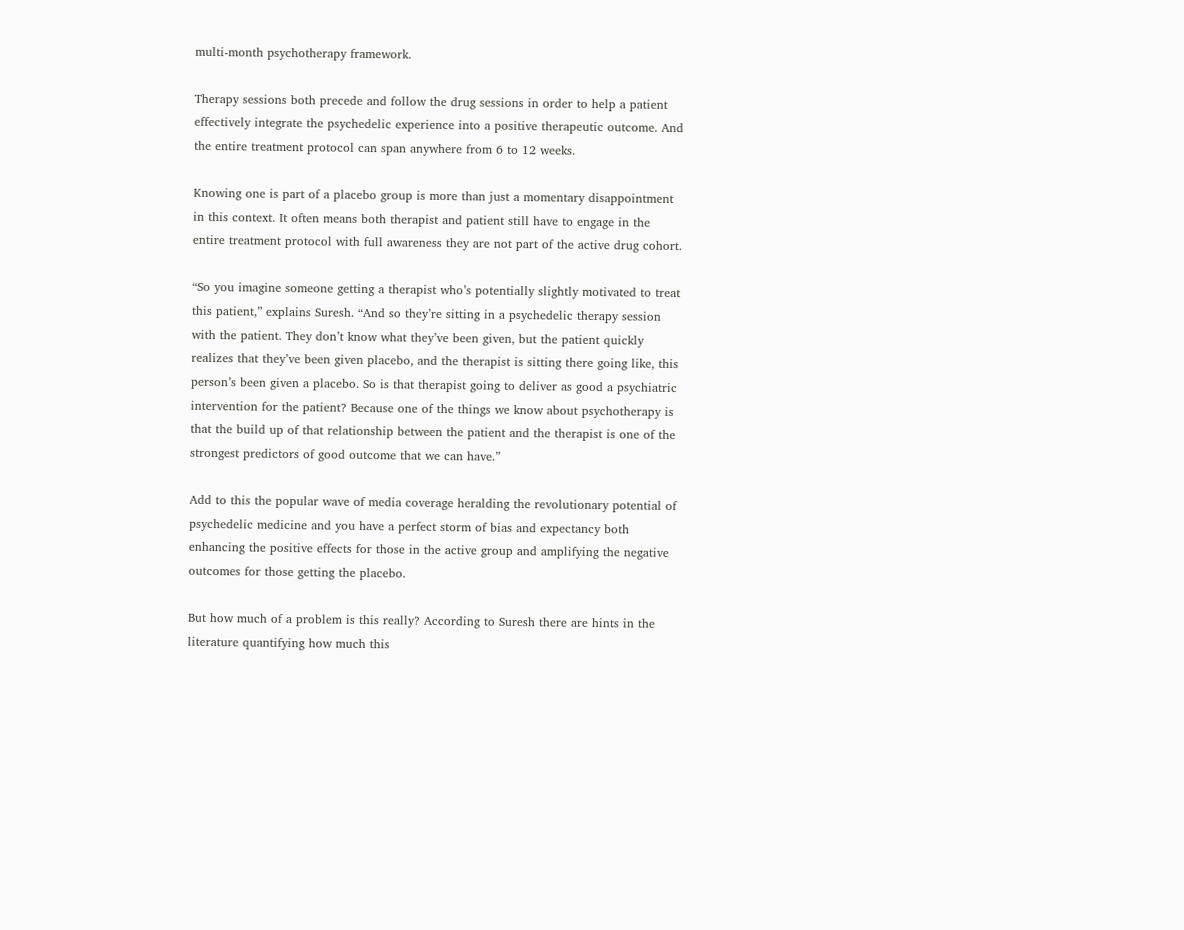multi-month psychotherapy framework.

Therapy sessions both precede and follow the drug sessions in order to help a patient effectively integrate the psychedelic experience into a positive therapeutic outcome. And the entire treatment protocol can span anywhere from 6 to 12 weeks.

Knowing one is part of a placebo group is more than just a momentary disappointment in this context. It often means both therapist and patient still have to engage in the entire treatment protocol with full awareness they are not part of the active drug cohort.

“So you imagine someone getting a therapist who’s potentially slightly motivated to treat this patient,” explains Suresh. “And so they’re sitting in a psychedelic therapy session with the patient. They don’t know what they’ve been given, but the patient quickly realizes that they’ve been given placebo, and the therapist is sitting there going like, this person’s been given a placebo. So is that therapist going to deliver as good a psychiatric intervention for the patient? Because one of the things we know about psychotherapy is that the build up of that relationship between the patient and the therapist is one of the strongest predictors of good outcome that we can have.”

Add to this the popular wave of media coverage heralding the revolutionary potential of psychedelic medicine and you have a perfect storm of bias and expectancy both enhancing the positive effects for those in the active group and amplifying the negative outcomes for those getting the placebo.

But how much of a problem is this really? According to Suresh there are hints in the literature quantifying how much this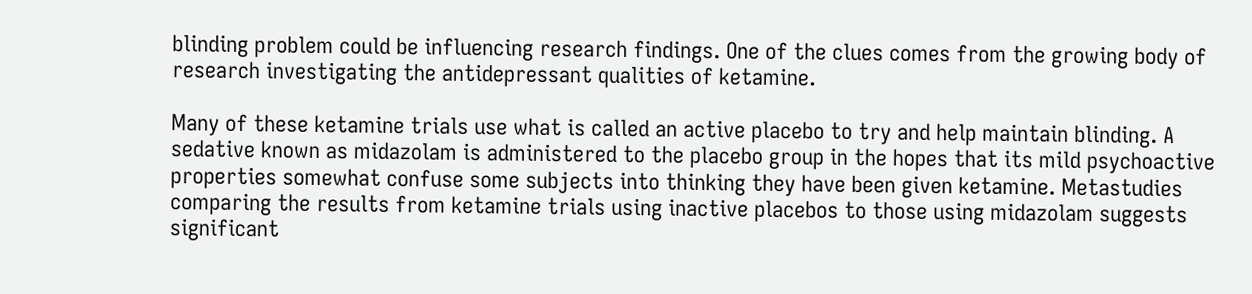blinding problem could be influencing research findings. One of the clues comes from the growing body of research investigating the antidepressant qualities of ketamine.

Many of these ketamine trials use what is called an active placebo to try and help maintain blinding. A sedative known as midazolam is administered to the placebo group in the hopes that its mild psychoactive properties somewhat confuse some subjects into thinking they have been given ketamine. Metastudies comparing the results from ketamine trials using inactive placebos to those using midazolam suggests significant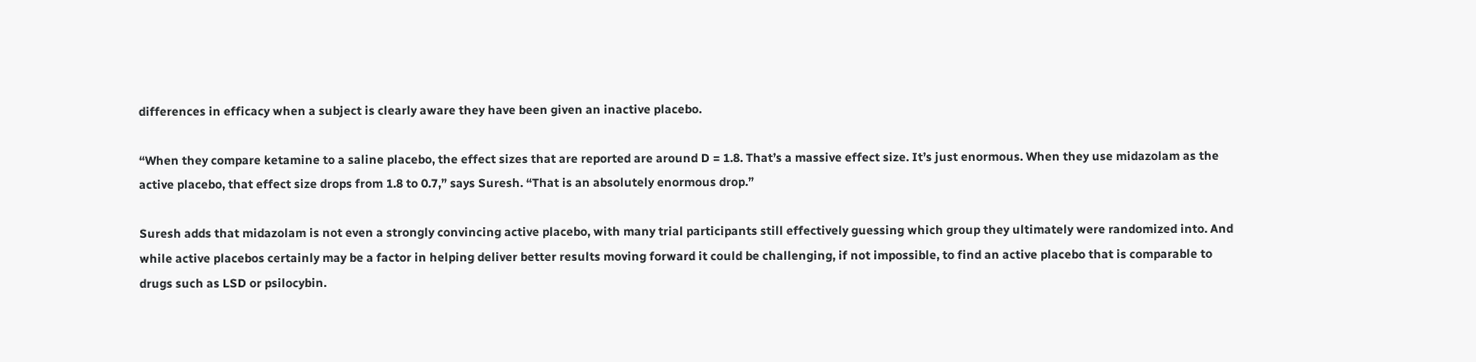differences in efficacy when a subject is clearly aware they have been given an inactive placebo.

“When they compare ketamine to a saline placebo, the effect sizes that are reported are around D = 1.8. That’s a massive effect size. It’s just enormous. When they use midazolam as the active placebo, that effect size drops from 1.8 to 0.7,” says Suresh. “That is an absolutely enormous drop.”

Suresh adds that midazolam is not even a strongly convincing active placebo, with many trial participants still effectively guessing which group they ultimately were randomized into. And while active placebos certainly may be a factor in helping deliver better results moving forward it could be challenging, if not impossible, to find an active placebo that is comparable to drugs such as LSD or psilocybin.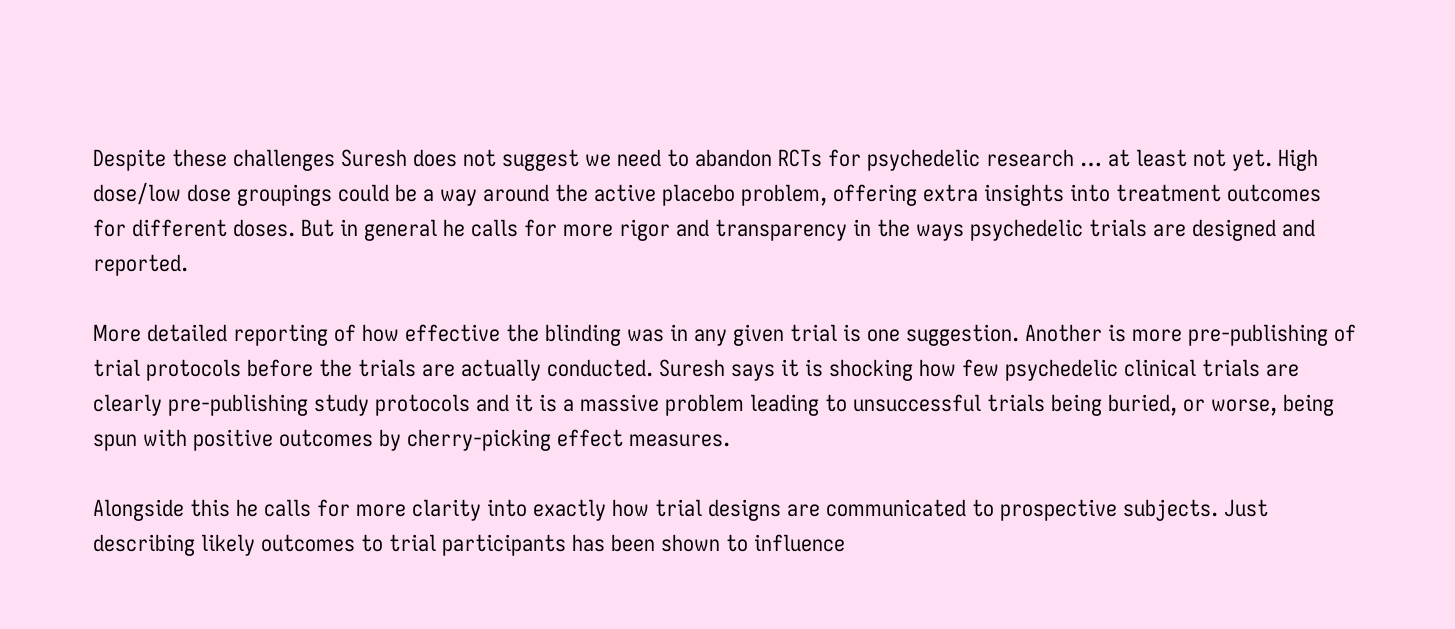Despite these challenges Suresh does not suggest we need to abandon RCTs for psychedelic research … at least not yet. High dose/low dose groupings could be a way around the active placebo problem, offering extra insights into treatment outcomes for different doses. But in general he calls for more rigor and transparency in the ways psychedelic trials are designed and reported.

More detailed reporting of how effective the blinding was in any given trial is one suggestion. Another is more pre-publishing of trial protocols before the trials are actually conducted. Suresh says it is shocking how few psychedelic clinical trials are clearly pre-publishing study protocols and it is a massive problem leading to unsuccessful trials being buried, or worse, being spun with positive outcomes by cherry-picking effect measures.

Alongside this he calls for more clarity into exactly how trial designs are communicated to prospective subjects. Just describing likely outcomes to trial participants has been shown to influence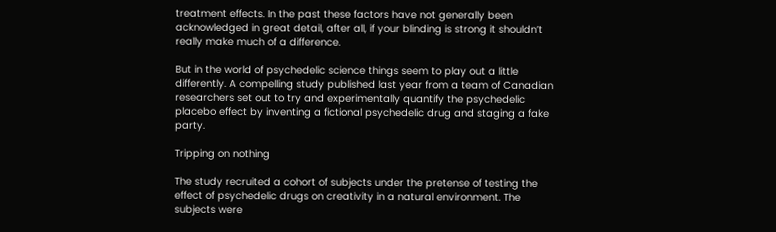treatment effects. In the past these factors have not generally been acknowledged in great detail, after all, if your blinding is strong it shouldn’t really make much of a difference.

But in the world of psychedelic science things seem to play out a little differently. A compelling study published last year from a team of Canadian researchers set out to try and experimentally quantify the psychedelic placebo effect by inventing a fictional psychedelic drug and staging a fake party.

Tripping on nothing

The study recruited a cohort of subjects under the pretense of testing the effect of psychedelic drugs on creativity in a natural environment. The subjects were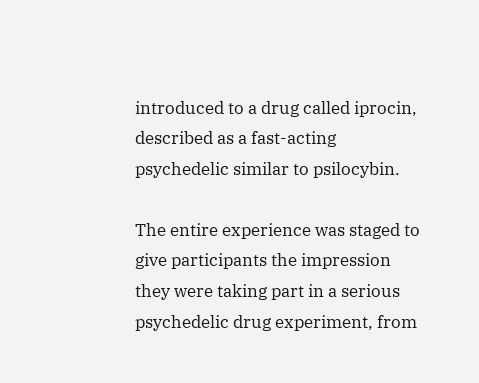introduced to a drug called iprocin, described as a fast-acting psychedelic similar to psilocybin.

The entire experience was staged to give participants the impression they were taking part in a serious psychedelic drug experiment, from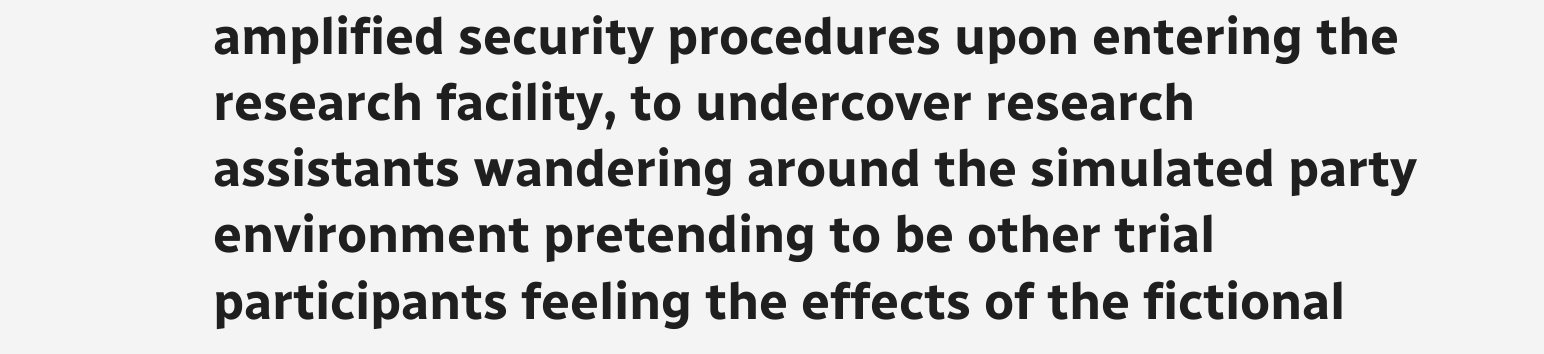amplified security procedures upon entering the research facility, to undercover research assistants wandering around the simulated party environment pretending to be other trial participants feeling the effects of the fictional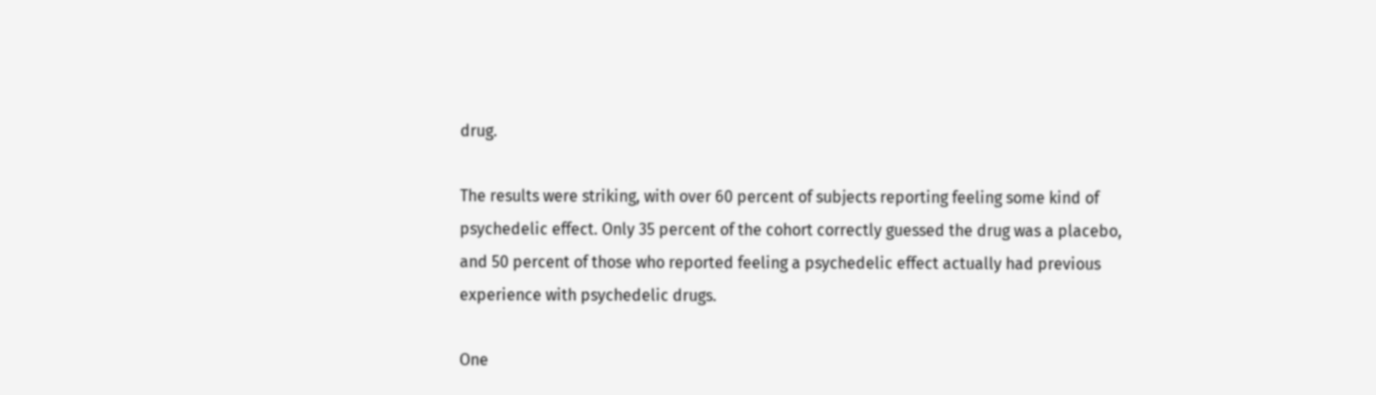drug.

The results were striking, with over 60 percent of subjects reporting feeling some kind of psychedelic effect. Only 35 percent of the cohort correctly guessed the drug was a placebo, and 50 percent of those who reported feeling a psychedelic effect actually had previous experience with psychedelic drugs.

One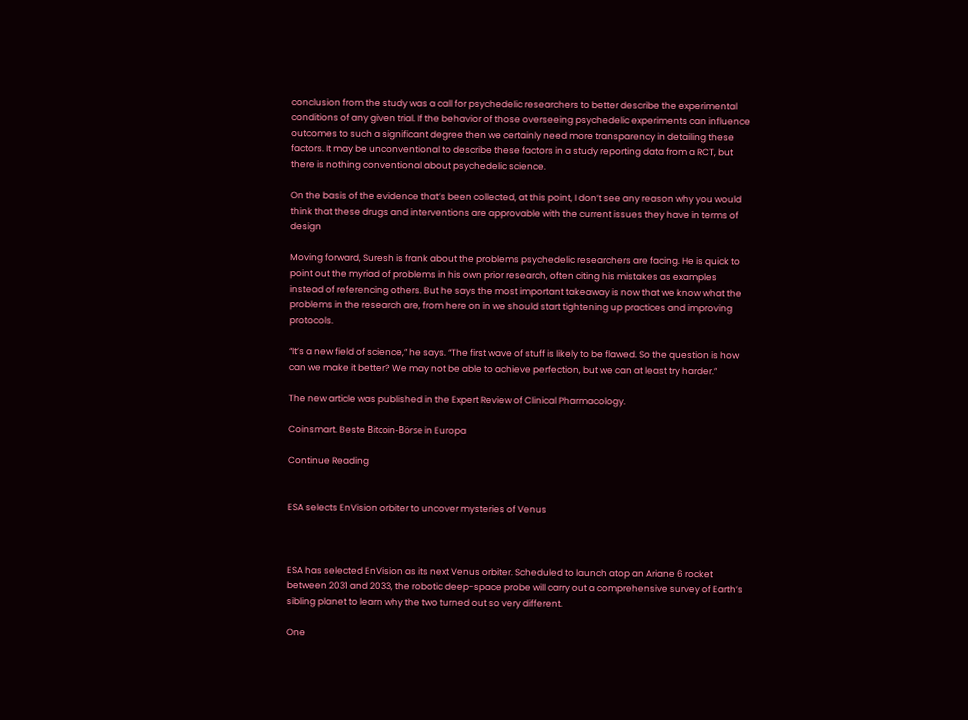conclusion from the study was a call for psychedelic researchers to better describe the experimental conditions of any given trial. If the behavior of those overseeing psychedelic experiments can influence outcomes to such a significant degree then we certainly need more transparency in detailing these factors. It may be unconventional to describe these factors in a study reporting data from a RCT, but there is nothing conventional about psychedelic science.

On the basis of the evidence that’s been collected, at this point, I don’t see any reason why you would think that these drugs and interventions are approvable with the current issues they have in terms of design

Moving forward, Suresh is frank about the problems psychedelic researchers are facing. He is quick to point out the myriad of problems in his own prior research, often citing his mistakes as examples instead of referencing others. But he says the most important takeaway is now that we know what the problems in the research are, from here on in we should start tightening up practices and improving protocols.

“It’s a new field of science,” he says. “The first wave of stuff is likely to be flawed. So the question is how can we make it better? We may not be able to achieve perfection, but we can at least try harder.”

The new article was published in the Expert Review of Clinical Pharmacology.

Coinsmart. Beste Bitcoin-Börse in Europa

Continue Reading


ESA selects EnVision orbiter to uncover mysteries of Venus



ESA has selected EnVision as its next Venus orbiter. Scheduled to launch atop an Ariane 6 rocket between 2031 and 2033, the robotic deep-space probe will carry out a comprehensive survey of Earth’s sibling planet to learn why the two turned out so very different.

One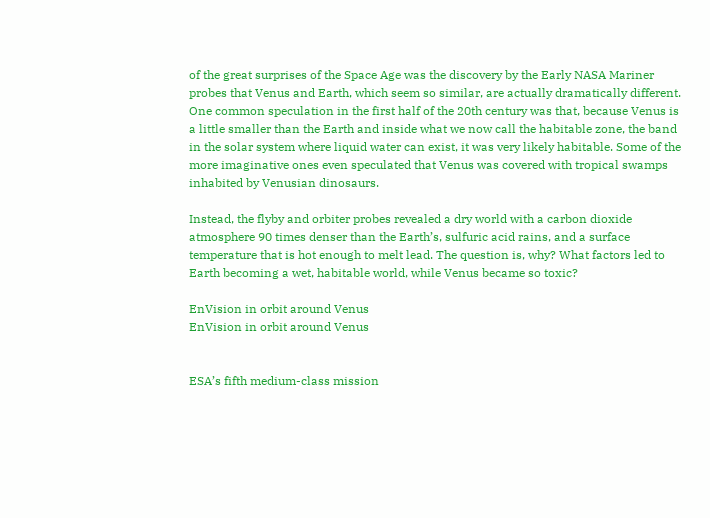of the great surprises of the Space Age was the discovery by the Early NASA Mariner probes that Venus and Earth, which seem so similar, are actually dramatically different. One common speculation in the first half of the 20th century was that, because Venus is a little smaller than the Earth and inside what we now call the habitable zone, the band in the solar system where liquid water can exist, it was very likely habitable. Some of the more imaginative ones even speculated that Venus was covered with tropical swamps inhabited by Venusian dinosaurs.

Instead, the flyby and orbiter probes revealed a dry world with a carbon dioxide atmosphere 90 times denser than the Earth’s, sulfuric acid rains, and a surface temperature that is hot enough to melt lead. The question is, why? What factors led to Earth becoming a wet, habitable world, while Venus became so toxic?

EnVision in orbit around Venus
EnVision in orbit around Venus


ESA’s fifth medium-class mission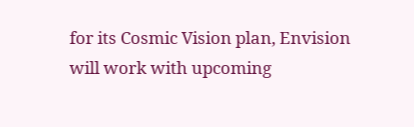for its Cosmic Vision plan, Envision will work with upcoming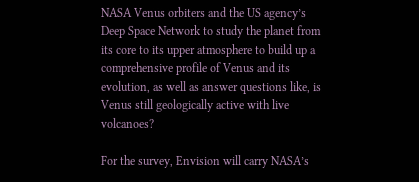NASA Venus orbiters and the US agency’s Deep Space Network to study the planet from its core to its upper atmosphere to build up a comprehensive profile of Venus and its evolution, as well as answer questions like, is Venus still geologically active with live volcanoes?

For the survey, Envision will carry NASA’s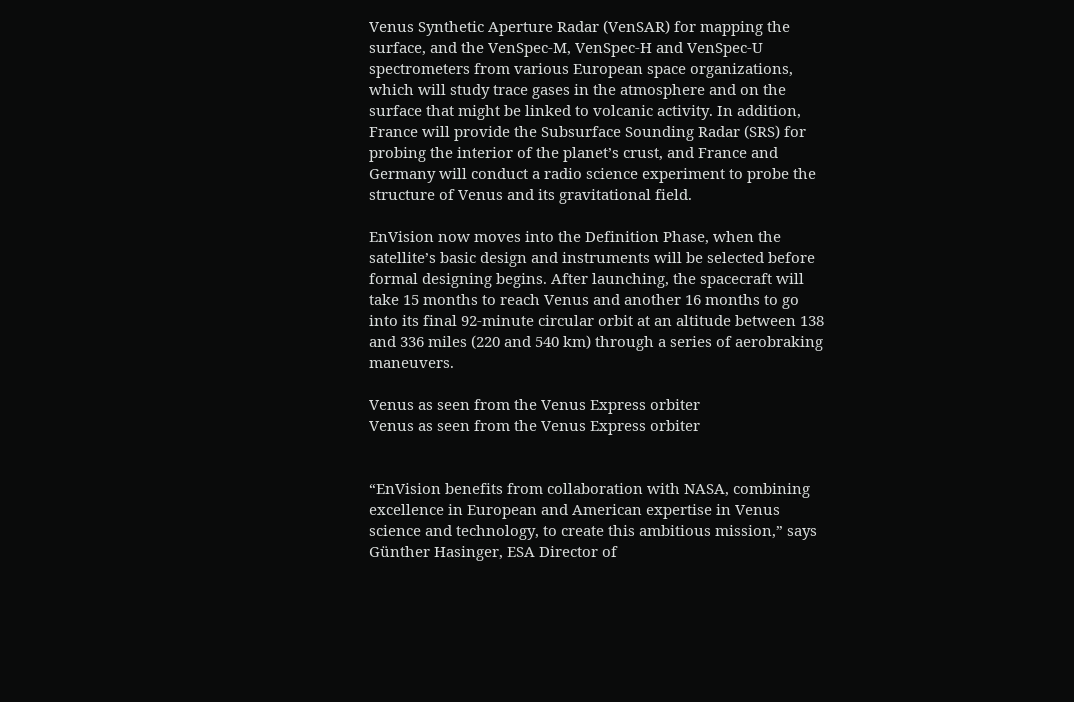Venus Synthetic Aperture Radar (VenSAR) for mapping the surface, and the VenSpec-M, VenSpec-H and VenSpec-U spectrometers from various European space organizations, which will study trace gases in the atmosphere and on the surface that might be linked to volcanic activity. In addition, France will provide the Subsurface Sounding Radar (SRS) for probing the interior of the planet’s crust, and France and Germany will conduct a radio science experiment to probe the structure of Venus and its gravitational field.

EnVision now moves into the Definition Phase, when the satellite’s basic design and instruments will be selected before formal designing begins. After launching, the spacecraft will take 15 months to reach Venus and another 16 months to go into its final 92-minute circular orbit at an altitude between 138 and 336 miles (220 and 540 km) through a series of aerobraking maneuvers.

Venus as seen from the Venus Express orbiter
Venus as seen from the Venus Express orbiter


“EnVision benefits from collaboration with NASA, combining excellence in European and American expertise in Venus science and technology, to create this ambitious mission,” says Günther Hasinger, ESA Director of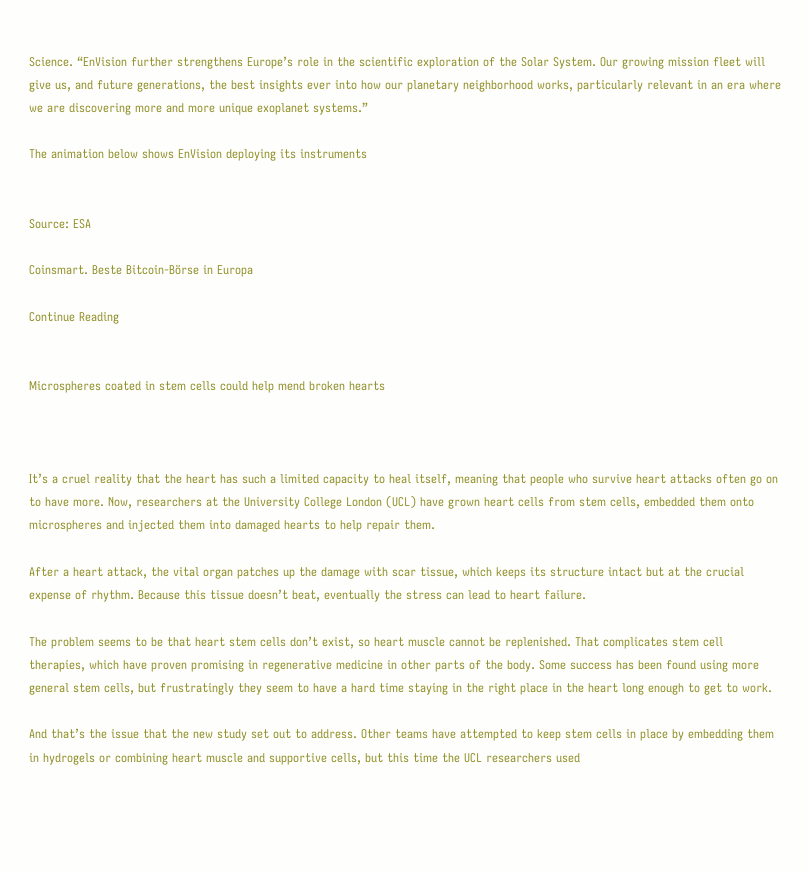Science. “EnVision further strengthens Europe’s role in the scientific exploration of the Solar System. Our growing mission fleet will give us, and future generations, the best insights ever into how our planetary neighborhood works, particularly relevant in an era where we are discovering more and more unique exoplanet systems.”

The animation below shows EnVision deploying its instruments


Source: ESA

Coinsmart. Beste Bitcoin-Börse in Europa

Continue Reading


Microspheres coated in stem cells could help mend broken hearts



It’s a cruel reality that the heart has such a limited capacity to heal itself, meaning that people who survive heart attacks often go on to have more. Now, researchers at the University College London (UCL) have grown heart cells from stem cells, embedded them onto microspheres and injected them into damaged hearts to help repair them.

After a heart attack, the vital organ patches up the damage with scar tissue, which keeps its structure intact but at the crucial expense of rhythm. Because this tissue doesn’t beat, eventually the stress can lead to heart failure.

The problem seems to be that heart stem cells don’t exist, so heart muscle cannot be replenished. That complicates stem cell therapies, which have proven promising in regenerative medicine in other parts of the body. Some success has been found using more general stem cells, but frustratingly they seem to have a hard time staying in the right place in the heart long enough to get to work.

And that’s the issue that the new study set out to address. Other teams have attempted to keep stem cells in place by embedding them in hydrogels or combining heart muscle and supportive cells, but this time the UCL researchers used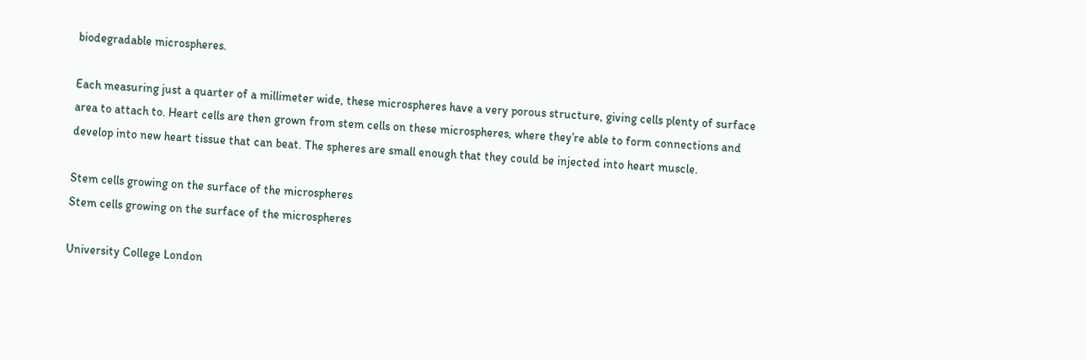biodegradable microspheres.

Each measuring just a quarter of a millimeter wide, these microspheres have a very porous structure, giving cells plenty of surface area to attach to. Heart cells are then grown from stem cells on these microspheres, where they’re able to form connections and develop into new heart tissue that can beat. The spheres are small enough that they could be injected into heart muscle.

Stem cells growing on the surface of the microspheres
Stem cells growing on the surface of the microspheres

University College London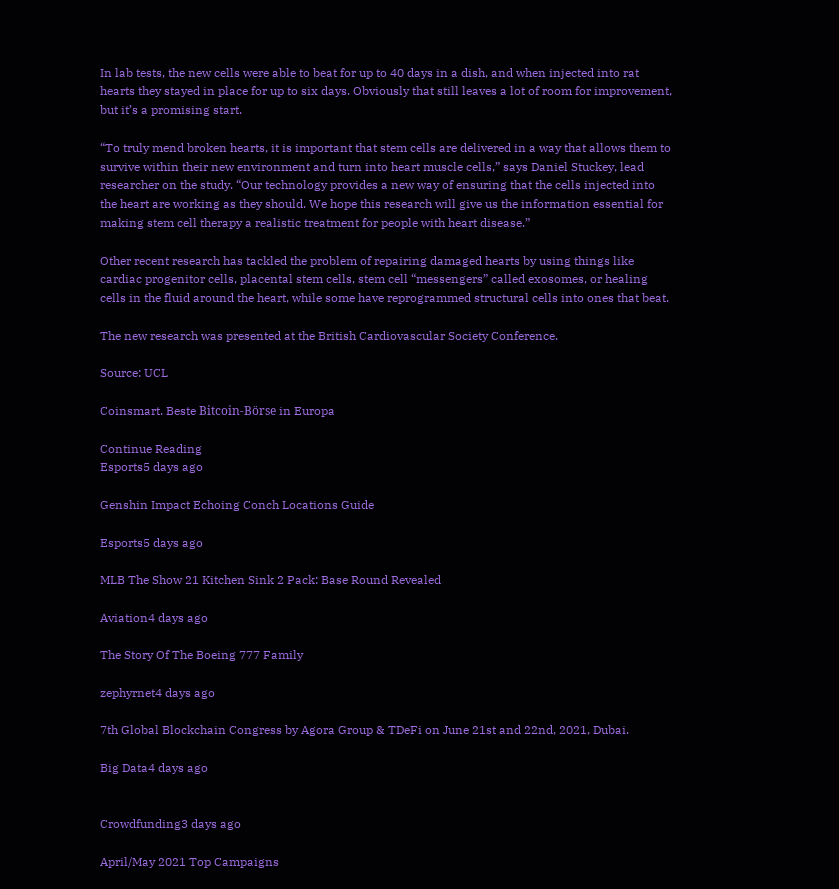In lab tests, the new cells were able to beat for up to 40 days in a dish, and when injected into rat hearts they stayed in place for up to six days. Obviously that still leaves a lot of room for improvement, but it’s a promising start.

“To truly mend broken hearts, it is important that stem cells are delivered in a way that allows them to survive within their new environment and turn into heart muscle cells,” says Daniel Stuckey, lead researcher on the study. “Our technology provides a new way of ensuring that the cells injected into the heart are working as they should. We hope this research will give us the information essential for making stem cell therapy a realistic treatment for people with heart disease.”

Other recent research has tackled the problem of repairing damaged hearts by using things like cardiac progenitor cells, placental stem cells, stem cell “messengers” called exosomes, or healing cells in the fluid around the heart, while some have reprogrammed structural cells into ones that beat.

The new research was presented at the British Cardiovascular Society Conference.

Source: UCL

Coinsmart. Beste Bitcoin-Börse in Europa

Continue Reading
Esports5 days ago

Genshin Impact Echoing Conch Locations Guide

Esports5 days ago

MLB The Show 21 Kitchen Sink 2 Pack: Base Round Revealed

Aviation4 days ago

The Story Of The Boeing 777 Family

zephyrnet4 days ago

7th Global Blockchain Congress by Agora Group & TDeFi on June 21st and 22nd, 2021, Dubai.

Big Data4 days ago


Crowdfunding3 days ago

April/May 2021 Top Campaigns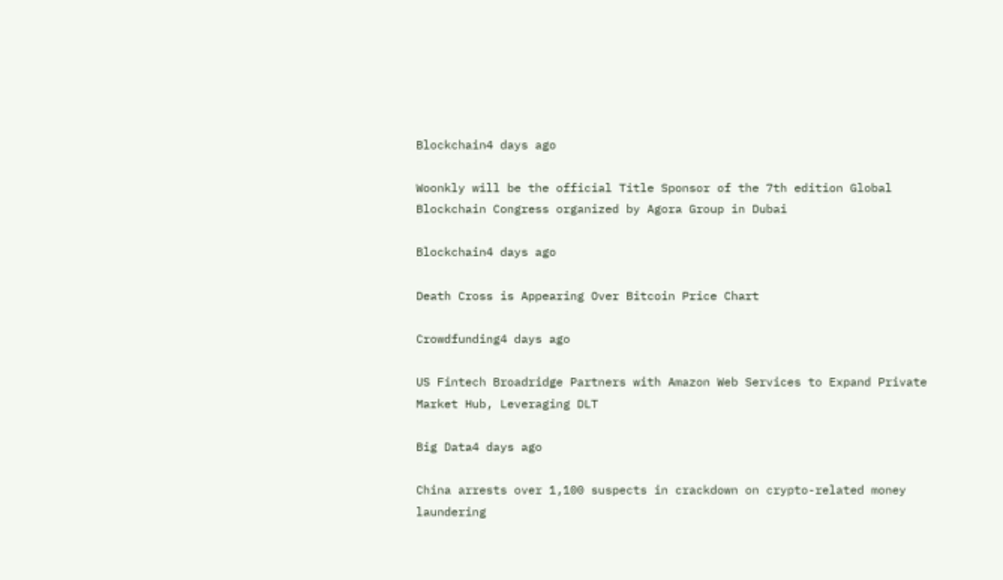Blockchain4 days ago

Woonkly will be the official Title Sponsor of the 7th edition Global Blockchain Congress organized by Agora Group in Dubai

Blockchain4 days ago

Death Cross is Appearing Over Bitcoin Price Chart

Crowdfunding4 days ago

US Fintech Broadridge Partners with Amazon Web Services to Expand Private Market Hub, Leveraging DLT

Big Data4 days ago

China arrests over 1,100 suspects in crackdown on crypto-related money laundering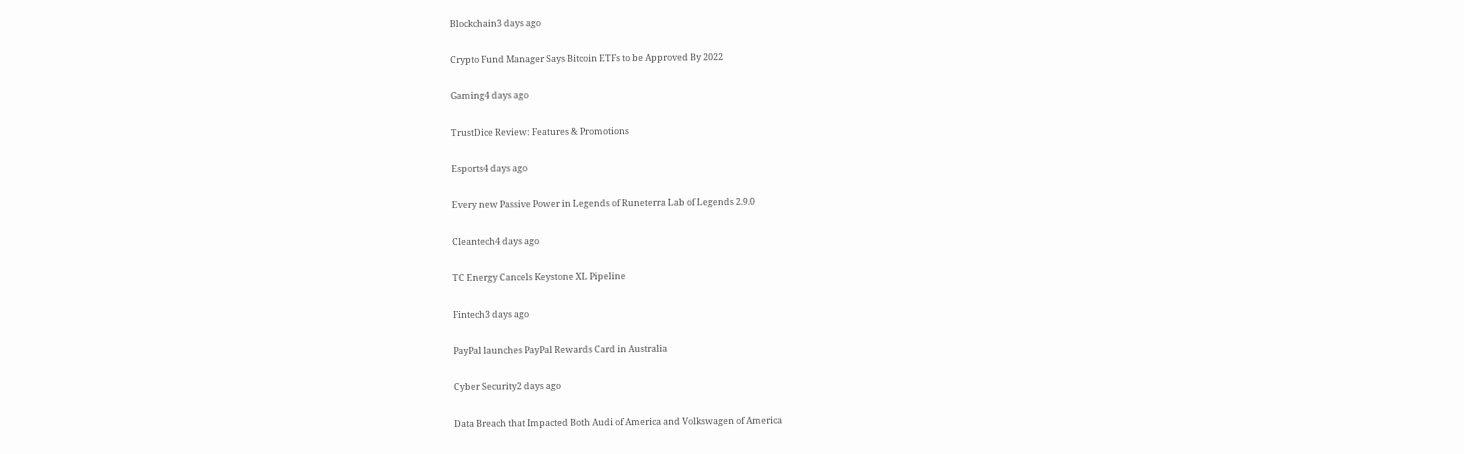Blockchain3 days ago

Crypto Fund Manager Says Bitcoin ETFs to be Approved By 2022

Gaming4 days ago

TrustDice Review: Features & Promotions

Esports4 days ago

Every new Passive Power in Legends of Runeterra Lab of Legends 2.9.0

Cleantech4 days ago

TC Energy Cancels Keystone XL Pipeline

Fintech3 days ago

PayPal launches PayPal Rewards Card in Australia

Cyber Security2 days ago

Data Breach that Impacted Both Audi of America and Volkswagen of America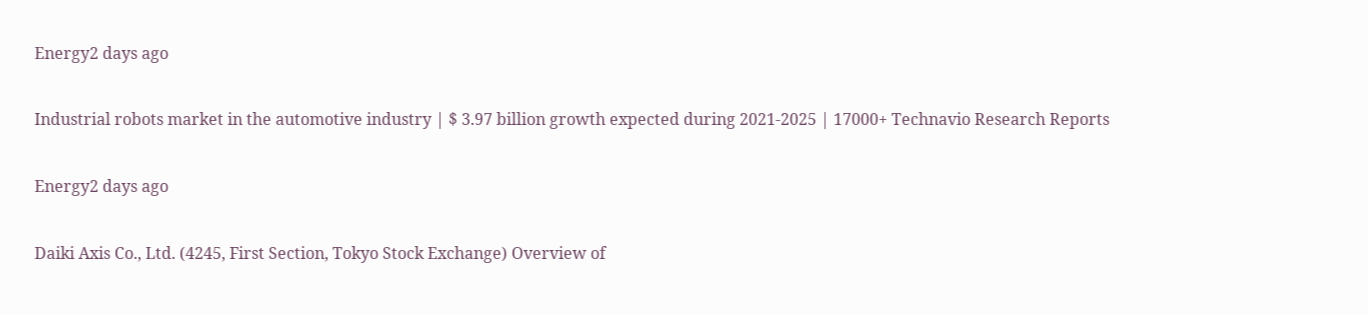Energy2 days ago

Industrial robots market in the automotive industry | $ 3.97 billion growth expected during 2021-2025 | 17000+ Technavio Research Reports

Energy2 days ago

Daiki Axis Co., Ltd. (4245, First Section, Tokyo Stock Exchange) Overview of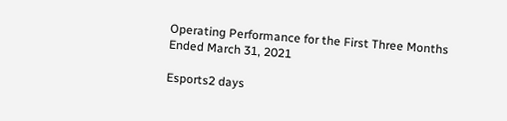Operating Performance for the First Three Months Ended March 31, 2021

Esports2 days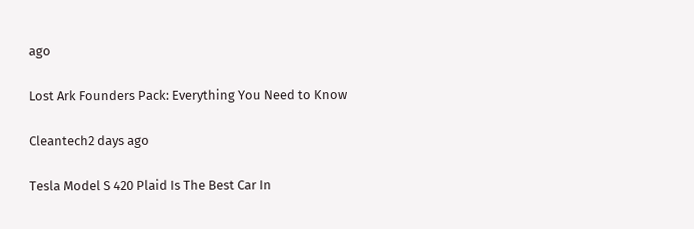ago

Lost Ark Founders Pack: Everything You Need to Know

Cleantech2 days ago

Tesla Model S 420 Plaid Is The Best Car In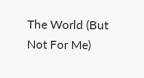The World (But Not For Me)